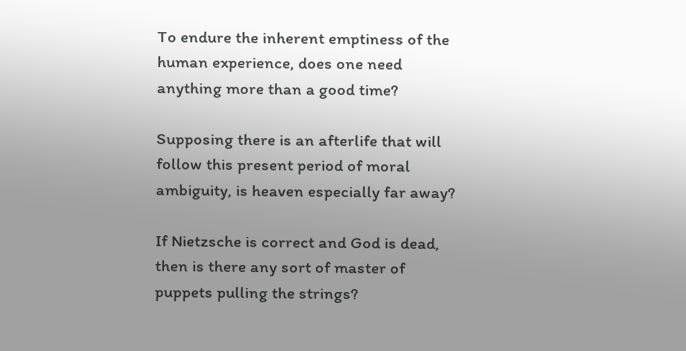To endure the inherent emptiness of the human experience, does one need anything more than a good time?

Supposing there is an afterlife that will follow this present period of moral ambiguity, is heaven especially far away?

If Nietzsche is correct and God is dead, then is there any sort of master of puppets pulling the strings?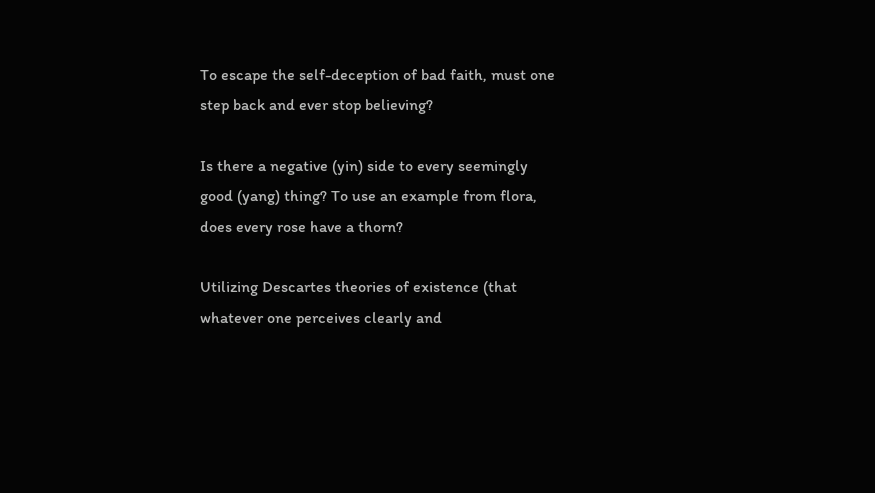To escape the self-deception of bad faith, must one step back and ever stop believing?

Is there a negative (yin) side to every seemingly good (yang) thing? To use an example from flora, does every rose have a thorn?

Utilizing Descartes theories of existence (that whatever one perceives clearly and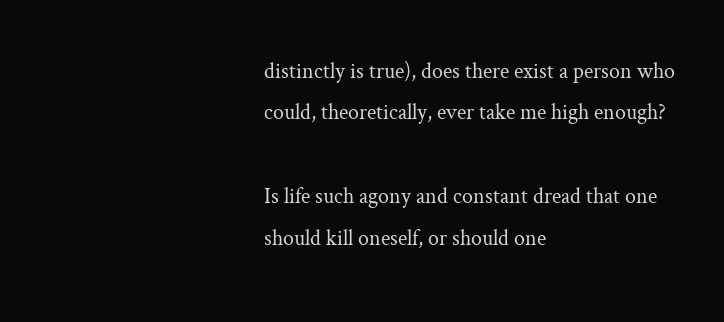distinctly is true), does there exist a person who could, theoretically, ever take me high enough?

Is life such agony and constant dread that one should kill oneself, or should one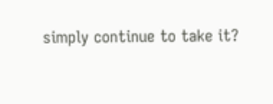simply continue to take it?